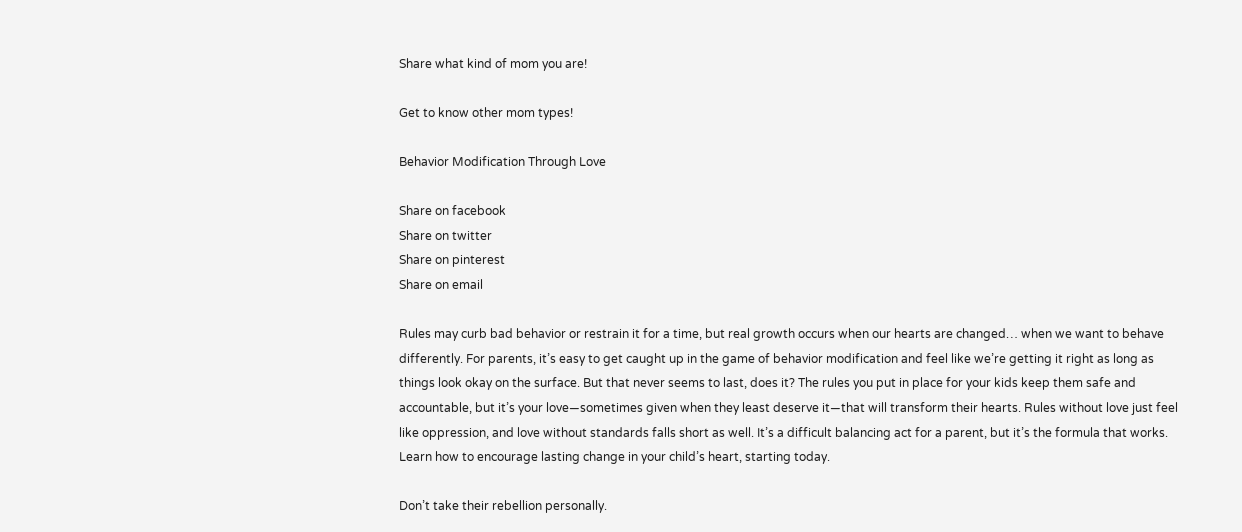Share what kind of mom you are!

Get to know other mom types!

Behavior Modification Through Love

Share on facebook
Share on twitter
Share on pinterest
Share on email

Rules may curb bad behavior or restrain it for a time, but real growth occurs when our hearts are changed… when we want to behave differently. For parents, it’s easy to get caught up in the game of behavior modification and feel like we’re getting it right as long as things look okay on the surface. But that never seems to last, does it? The rules you put in place for your kids keep them safe and accountable, but it’s your love—sometimes given when they least deserve it—that will transform their hearts. Rules without love just feel like oppression, and love without standards falls short as well. It’s a difficult balancing act for a parent, but it’s the formula that works. Learn how to encourage lasting change in your child’s heart, starting today.

Don’t take their rebellion personally.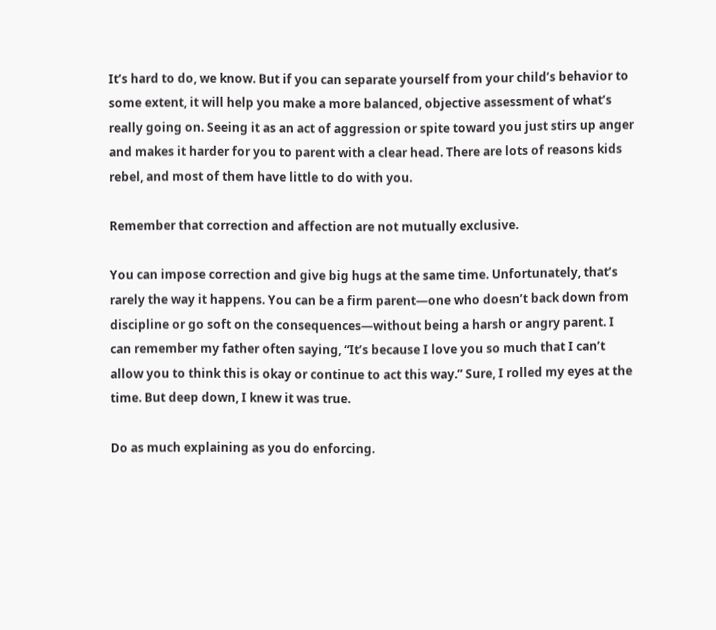It’s hard to do, we know. But if you can separate yourself from your child’s behavior to some extent, it will help you make a more balanced, objective assessment of what’s really going on. Seeing it as an act of aggression or spite toward you just stirs up anger and makes it harder for you to parent with a clear head. There are lots of reasons kids rebel, and most of them have little to do with you.

Remember that correction and affection are not mutually exclusive.

You can impose correction and give big hugs at the same time. Unfortunately, that’s rarely the way it happens. You can be a firm parent—one who doesn’t back down from discipline or go soft on the consequences—without being a harsh or angry parent. I can remember my father often saying, “It’s because I love you so much that I can’t allow you to think this is okay or continue to act this way.” Sure, I rolled my eyes at the time. But deep down, I knew it was true.

Do as much explaining as you do enforcing.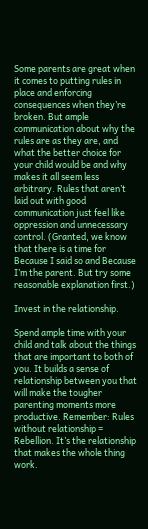Some parents are great when it comes to putting rules in place and enforcing consequences when they’re broken. But ample communication about why the rules are as they are, and what the better choice for your child would be and why makes it all seem less arbitrary. Rules that aren’t laid out with good communication just feel like oppression and unnecessary control. (Granted, we know that there is a time for Because I said so and Because I’m the parent. But try some reasonable explanation first.)

Invest in the relationship.

Spend ample time with your child and talk about the things that are important to both of you. It builds a sense of relationship between you that will make the tougher parenting moments more productive. Remember: Rules without relationship = Rebellion. It’s the relationship that makes the whole thing work.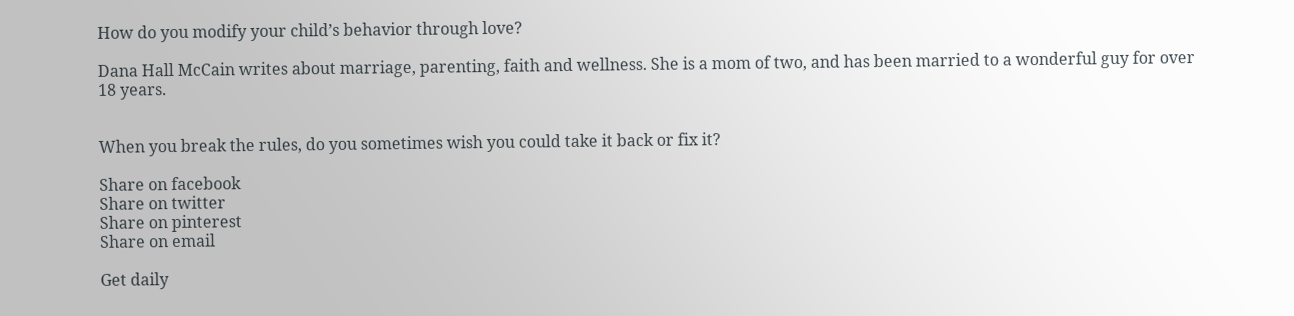How do you modify your child’s behavior through love?

Dana Hall McCain writes about marriage, parenting, faith and wellness. She is a mom of two, and has been married to a wonderful guy for over 18 years.


When you break the rules, do you sometimes wish you could take it back or fix it?

Share on facebook
Share on twitter
Share on pinterest
Share on email

Get daily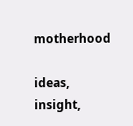motherhood

ideas, insight,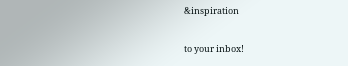&inspiration

to your inbox!